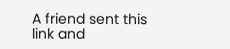A friend sent this link and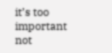it’s too important not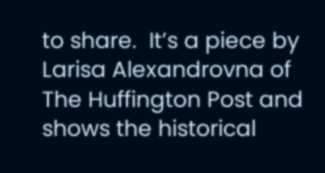to share.  It’s a piece by Larisa Alexandrovna of The Huffington Post and shows the historical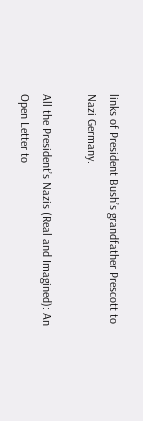links of President Bush’s grandfather Prescott to Nazi Germany.

All the President’s Nazis (Real and Imagined): An Open Letter to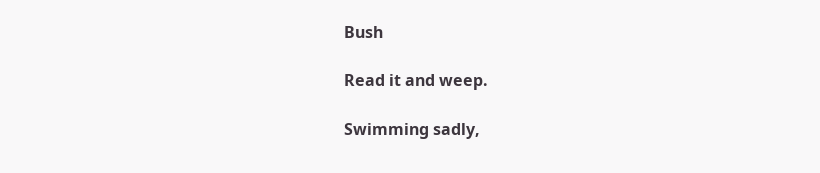Bush

Read it and weep.

Swimming sadly,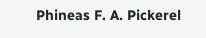Phineas F. A. Pickerel